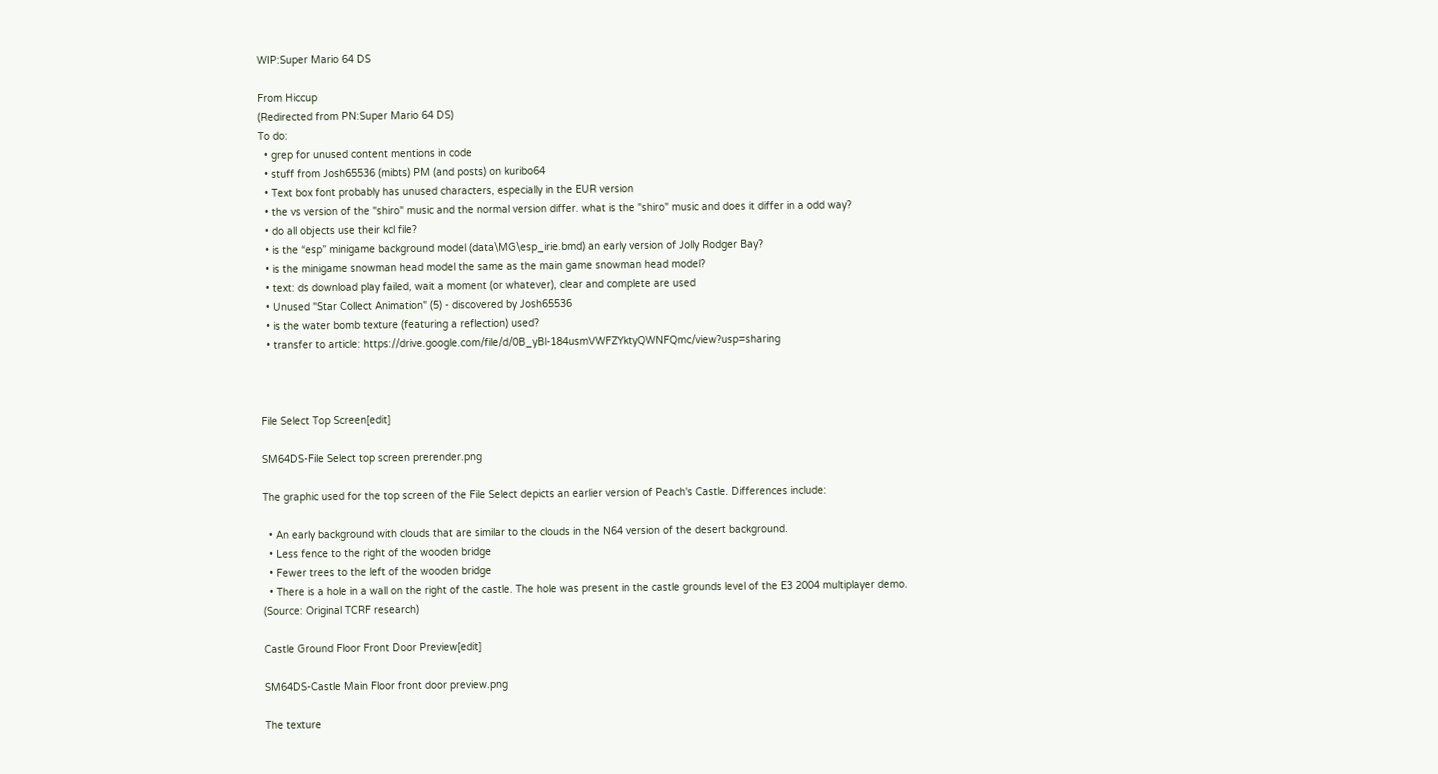WIP:Super Mario 64 DS

From Hiccup
(Redirected from PN:Super Mario 64 DS)
To do:
  • grep for unused content mentions in code
  • stuff from Josh65536 (mibts) PM (and posts) on kuribo64
  • Text box font probably has unused characters, especially in the EUR version
  • the vs version of the "shiro" music and the normal version differ. what is the "shiro" music and does it differ in a odd way?
  • do all objects use their kcl file?
  • is the “esp” minigame background model (data\MG\esp_irie.bmd) an early version of Jolly Rodger Bay?
  • is the minigame snowman head model the same as the main game snowman head model?
  • text: ds download play failed, wait a moment (or whatever), clear and complete are used
  • Unused "Star Collect Animation" (5) - discovered by Josh65536
  • is the water bomb texture (featuring a reflection) used?
  • transfer to article: https://drive.google.com/file/d/0B_yBl-184usmVWFZYktyQWNFQmc/view?usp=sharing



File Select Top Screen[edit]

SM64DS-File Select top screen prerender.png

The graphic used for the top screen of the File Select depicts an earlier version of Peach's Castle. Differences include:

  • An early background with clouds that are similar to the clouds in the N64 version of the desert background.
  • Less fence to the right of the wooden bridge
  • Fewer trees to the left of the wooden bridge
  • There is a hole in a wall on the right of the castle. The hole was present in the castle grounds level of the E3 2004 multiplayer demo.
(Source: Original TCRF research)

Castle Ground Floor Front Door Preview[edit]

SM64DS-Castle Main Floor front door preview.png

The texture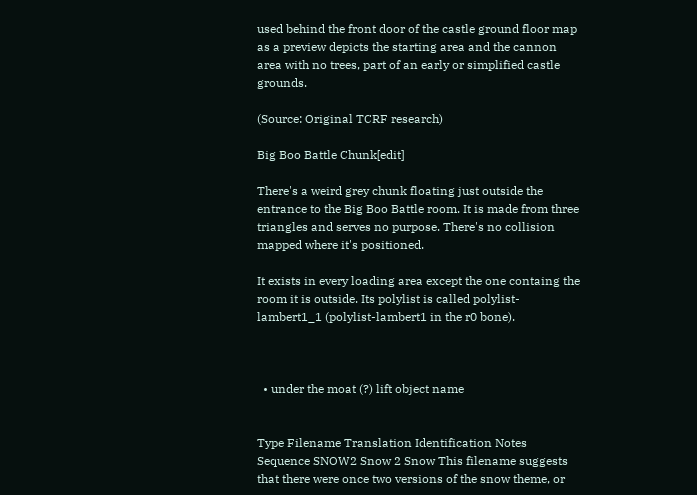used behind the front door of the castle ground floor map as a preview depicts the starting area and the cannon area with no trees, part of an early or simplified castle grounds.

(Source: Original TCRF research)

Big Boo Battle Chunk[edit]

There's a weird grey chunk floating just outside the entrance to the Big Boo Battle room. It is made from three triangles and serves no purpose. There's no collision mapped where it's positioned.

It exists in every loading area except the one containg the room it is outside. Its polylist is called polylist-lambert1_1 (polylist-lambert1 in the r0 bone).



  • under the moat (?) lift object name


Type Filename Translation Identification Notes
Sequence SNOW2 Snow 2 Snow This filename suggests that there were once two versions of the snow theme, or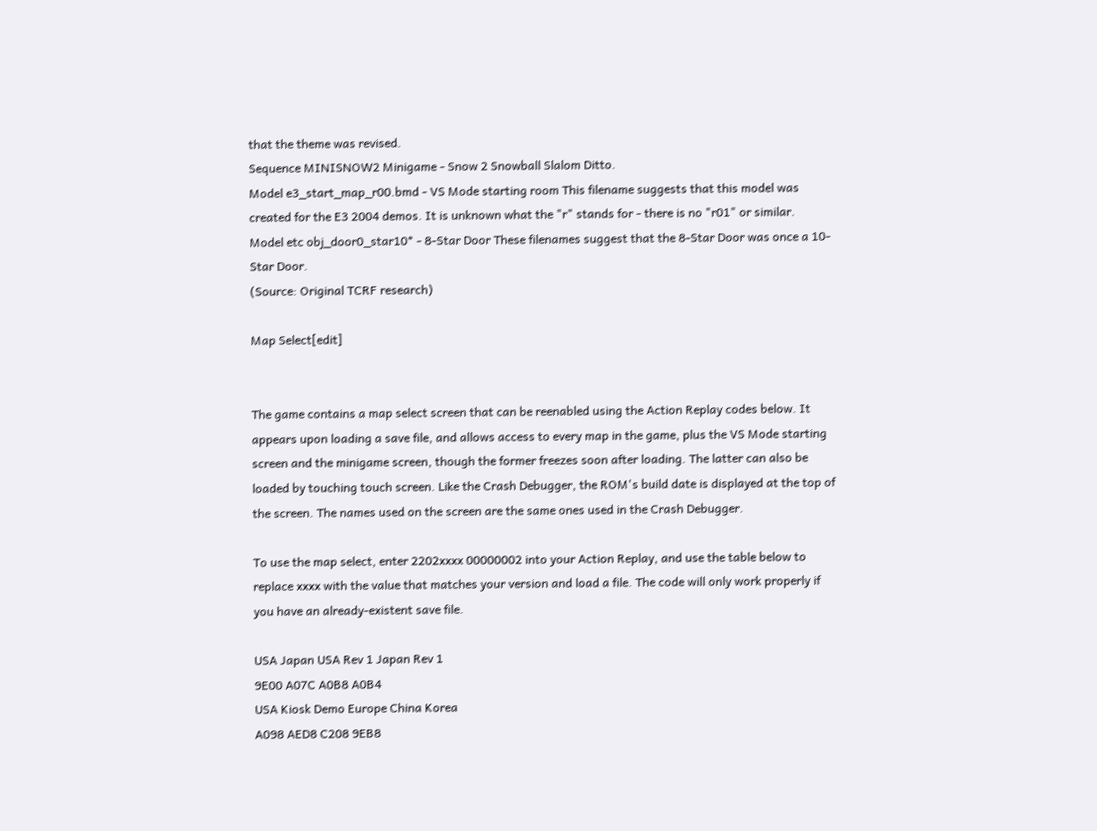that the theme was revised.
Sequence MINISNOW2 Minigame - Snow 2 Snowball Slalom Ditto.
Model e3_start_map_r00.bmd - VS Mode starting room This filename suggests that this model was created for the E3 2004 demos. It is unknown what the "r" stands for - there is no "r01" or similar.
Model etc obj_door0_star10* - 8-Star Door These filenames suggest that the 8-Star Door was once a 10-Star Door.
(Source: Original TCRF research)

Map Select[edit]


The game contains a map select screen that can be reenabled using the Action Replay codes below. It appears upon loading a save file, and allows access to every map in the game, plus the VS Mode starting screen and the minigame screen, though the former freezes soon after loading. The latter can also be loaded by touching touch screen. Like the Crash Debugger, the ROM's build date is displayed at the top of the screen. The names used on the screen are the same ones used in the Crash Debugger.

To use the map select, enter 2202xxxx 00000002 into your Action Replay, and use the table below to replace xxxx with the value that matches your version and load a file. The code will only work properly if you have an already-existent save file.

USA Japan USA Rev 1 Japan Rev 1
9E00 A07C A0B8 A0B4
USA Kiosk Demo Europe China Korea
A098 AED8 C208 9EB8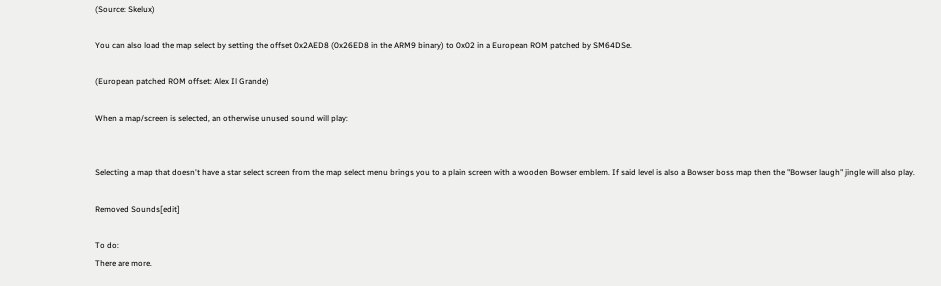(Source: Skelux)

You can also load the map select by setting the offset 0x2AED8 (0x26ED8 in the ARM9 binary) to 0x02 in a European ROM patched by SM64DSe.

(European patched ROM offset: Alex Il Grande)

When a map/screen is selected, an otherwise unused sound will play:


Selecting a map that doesn't have a star select screen from the map select menu brings you to a plain screen with a wooden Bowser emblem. If said level is also a Bowser boss map then the "Bowser laugh" jingle will also play.

Removed Sounds[edit]

To do:
There are more.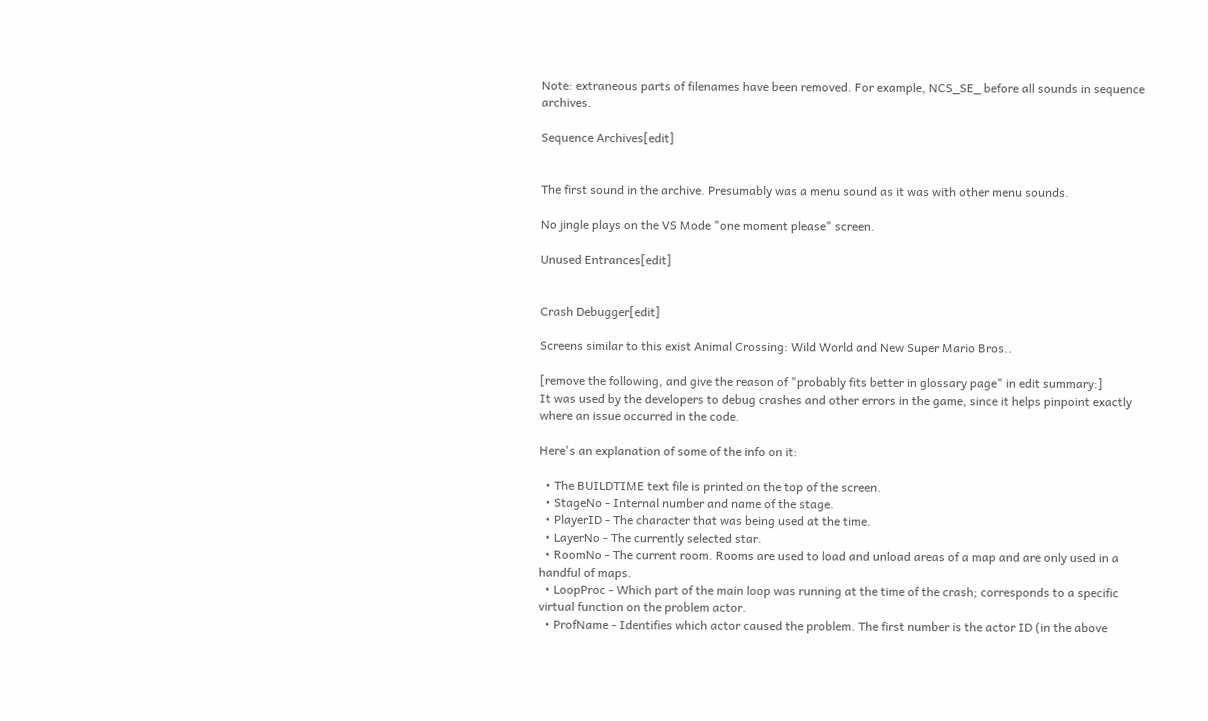Note: extraneous parts of filenames have been removed. For example, NCS_SE_ before all sounds in sequence archives.

Sequence Archives[edit]


The first sound in the archive. Presumably was a menu sound as it was with other menu sounds.

No jingle plays on the VS Mode "one moment please" screen.

Unused Entrances[edit]


Crash Debugger[edit]

Screens similar to this exist Animal Crossing: Wild World and New Super Mario Bros..

[remove the following, and give the reason of "probably fits better in glossary page" in edit summary:]
It was used by the developers to debug crashes and other errors in the game, since it helps pinpoint exactly where an issue occurred in the code.

Here's an explanation of some of the info on it:

  • The BUILDTIME text file is printed on the top of the screen.
  • StageNo - Internal number and name of the stage.
  • PlayerID - The character that was being used at the time.
  • LayerNo - The currently selected star.
  • RoomNo - The current room. Rooms are used to load and unload areas of a map and are only used in a handful of maps.
  • LoopProc - Which part of the main loop was running at the time of the crash; corresponds to a specific virtual function on the problem actor.
  • ProfName - Identifies which actor caused the problem. The first number is the actor ID (in the above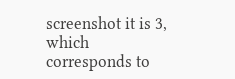screenshot it is 3, which corresponds to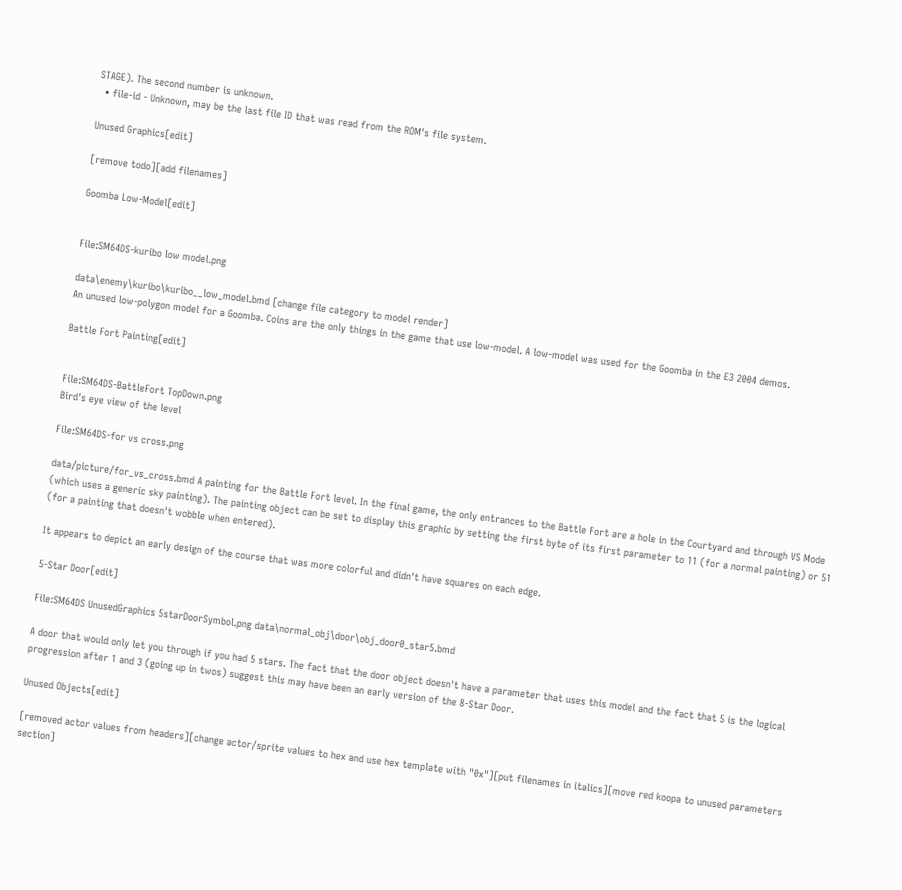STAGE). The second number is unknown.
  • file-id - Unknown, may be the last file ID that was read from the ROM's file system.

Unused Graphics[edit]

[remove todo][add filenames]

Goomba Low-Model[edit]


File:SM64DS-kuribo low model.png

data\enemy\kuribo\kuribo__low_model.bmd [change file category to model render]
An unused low-polygon model for a Goomba. Coins are the only things in the game that use low-model. A low-model was used for the Goomba in the E3 2004 demos.

Battle Fort Painting[edit]


File:SM64DS-BattleFort TopDown.png
Bird's eye view of the level

File:SM64DS-for vs cross.png

data/picture/for_vs_cross.bmd A painting for the Battle Fort level. In the final game, the only entrances to the Battle Fort are a hole in the Courtyard and through VS Mode (which uses a generic sky painting). The painting object can be set to display this graphic by setting the first byte of its first parameter to 11 (for a normal painting) or 51 (for a painting that doesn't wobble when entered).

It appears to depict an early design of the course that was more colorful and didn't have squares on each edge.

5-Star Door[edit]

File:SM64DS UnusedGraphics 5starDoorSymbol.png data\normal_obj\door\obj_door0_star5.bmd

A door that would only let you through if you had 5 stars. The fact that the door object doesn't have a parameter that uses this model and the fact that 5 is the logical progression after 1 and 3 (going up in twos) suggest this may have been an early version of the 8-Star Door.

Unused Objects[edit]

[removed actor values from headers][change actor/sprite values to hex and use hex template with "0x"][put filenames in italics][move red koopa to unused parameters section]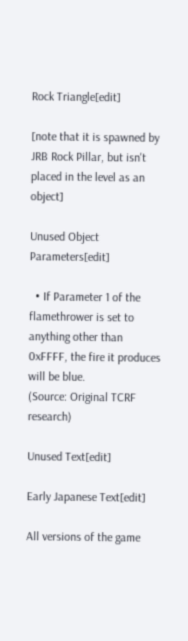Rock Triangle[edit]

[note that it is spawned by JRB Rock Pillar, but isn't placed in the level as an object]

Unused Object Parameters[edit]

  • If Parameter 1 of the flamethrower is set to anything other than 0xFFFF, the fire it produces will be blue.
(Source: Original TCRF research)

Unused Text[edit]

Early Japanese Text[edit]

All versions of the game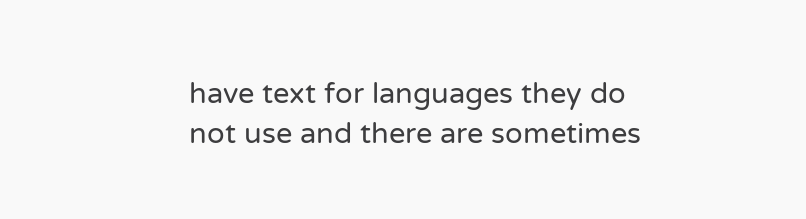have text for languages they do not use and there are sometimes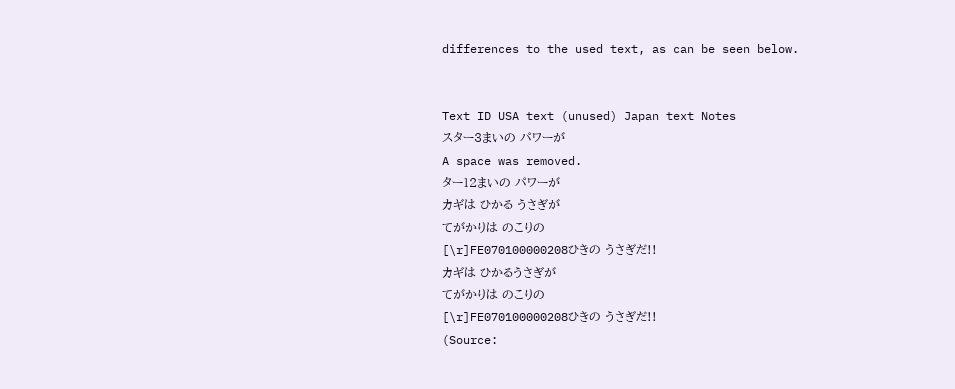differences to the used text, as can be seen below.


Text ID USA text (unused) Japan text Notes
スター3まいの パワーが
A space was removed.
ター12まいの パワーが
カギは ひかる うさぎが
てがかりは のこりの
[\r]FE070100000208ひきの うさぎだ!!
カギは ひかるうさぎが
てがかりは のこりの
[\r]FE070100000208ひきの うさぎだ!!
(Source: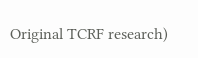Original TCRF research)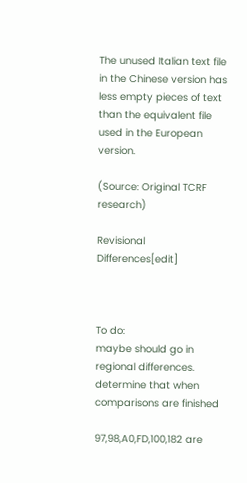The unused Italian text file in the Chinese version has less empty pieces of text than the equivalent file used in the European version.

(Source: Original TCRF research)

Revisional Differences[edit]



To do:
maybe should go in regional differences. determine that when comparisons are finished

97,98,A0,FD,100,182 are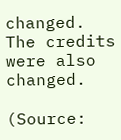changed. The credits were also changed.

(Source: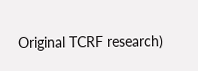Original TCRF research)